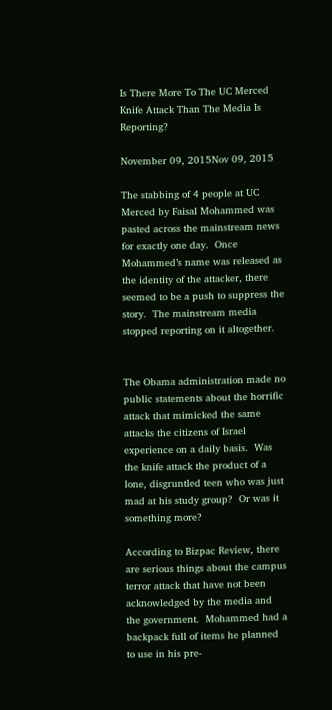Is There More To The UC Merced Knife Attack Than The Media Is Reporting?

November 09, 2015Nov 09, 2015

The stabbing of 4 people at UC Merced by Faisal Mohammed was pasted across the mainstream news for exactly one day.  Once Mohammed’s name was released as the identity of the attacker, there seemed to be a push to suppress the story.  The mainstream media stopped reporting on it altogether.


The Obama administration made no public statements about the horrific attack that mimicked the same attacks the citizens of Israel experience on a daily basis.  Was the knife attack the product of a lone, disgruntled teen who was just mad at his study group?  Or was it something more?

According to Bizpac Review, there are serious things about the campus terror attack that have not been acknowledged by the media and the government.  Mohammed had a backpack full of items he planned to use in his pre-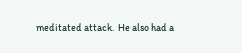meditated attack.  He also had a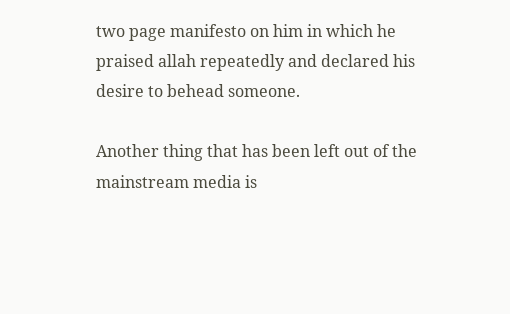two page manifesto on him in which he praised allah repeatedly and declared his desire to behead someone.

Another thing that has been left out of the mainstream media is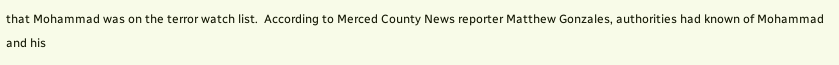that Mohammad was on the terror watch list.  According to Merced County News reporter Matthew Gonzales, authorities had known of Mohammad and his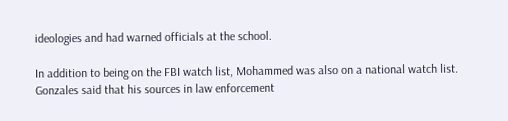ideologies and had warned officials at the school.

In addition to being on the FBI watch list, Mohammed was also on a national watch list.  Gonzales said that his sources in law enforcement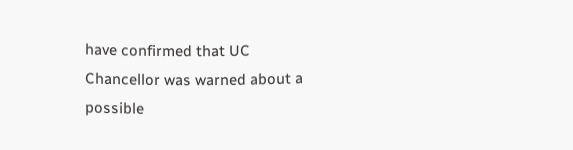have confirmed that UC Chancellor was warned about a possible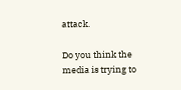attack.

Do you think the media is trying to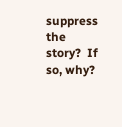suppress the story?  If so, why?